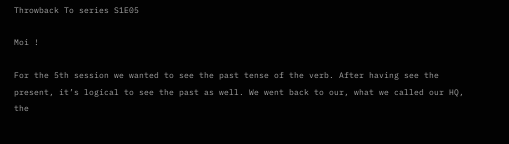Throwback To series S1E05

Moi !

For the 5th session we wanted to see the past tense of the verb. After having see the present, it’s logical to see the past as well. We went back to our, what we called our HQ, the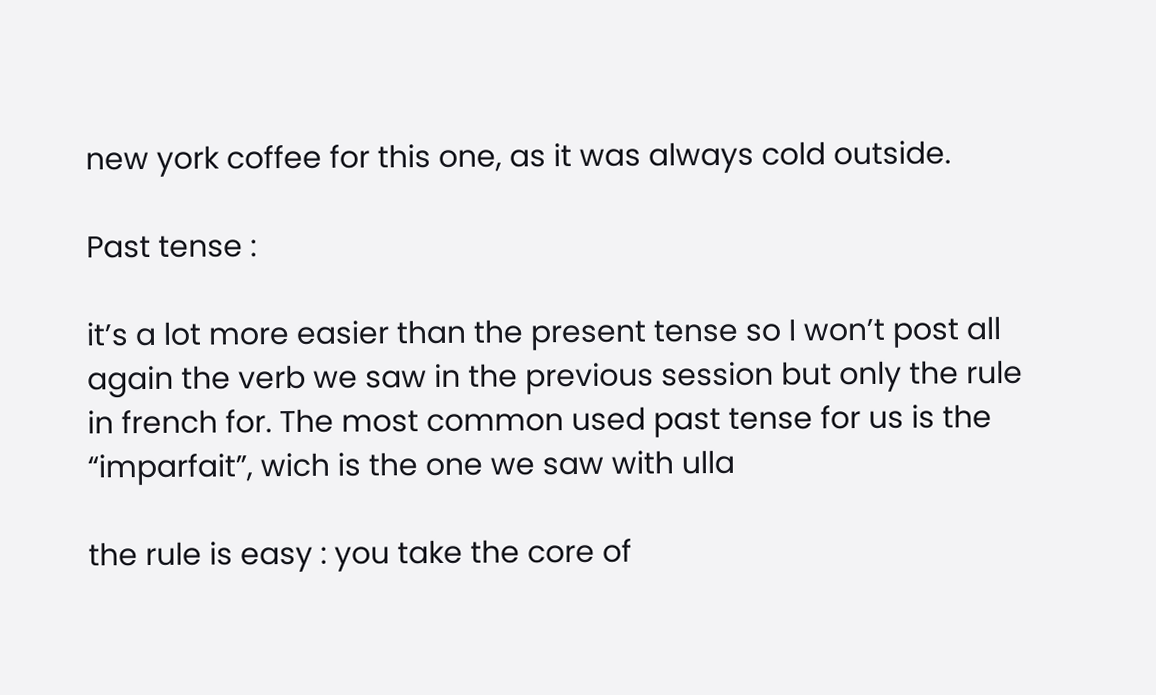new york coffee for this one, as it was always cold outside.

Past tense :

it’s a lot more easier than the present tense so I won’t post all again the verb we saw in the previous session but only the rule in french for. The most common used past tense for us is the “imparfait”, wich is the one we saw with ulla

the rule is easy : you take the core of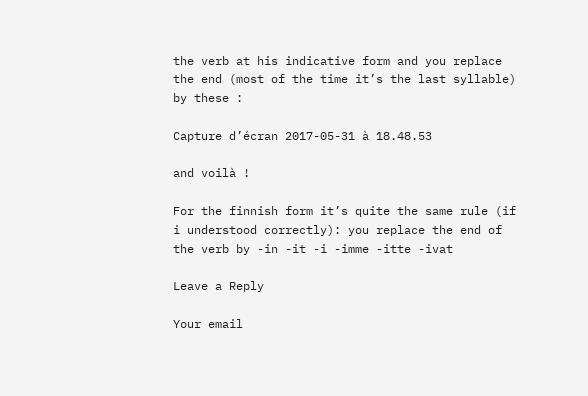the verb at his indicative form and you replace the end (most of the time it’s the last syllable) by these :

Capture d’écran 2017-05-31 à 18.48.53

and voilà !

For the finnish form it’s quite the same rule (if i understood correctly): you replace the end of the verb by -in -it -i -imme -itte -ivat

Leave a Reply

Your email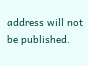address will not be published.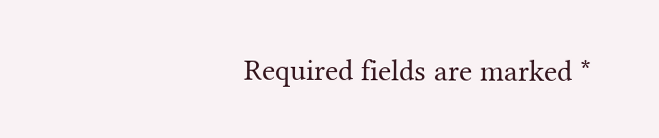Required fields are marked *